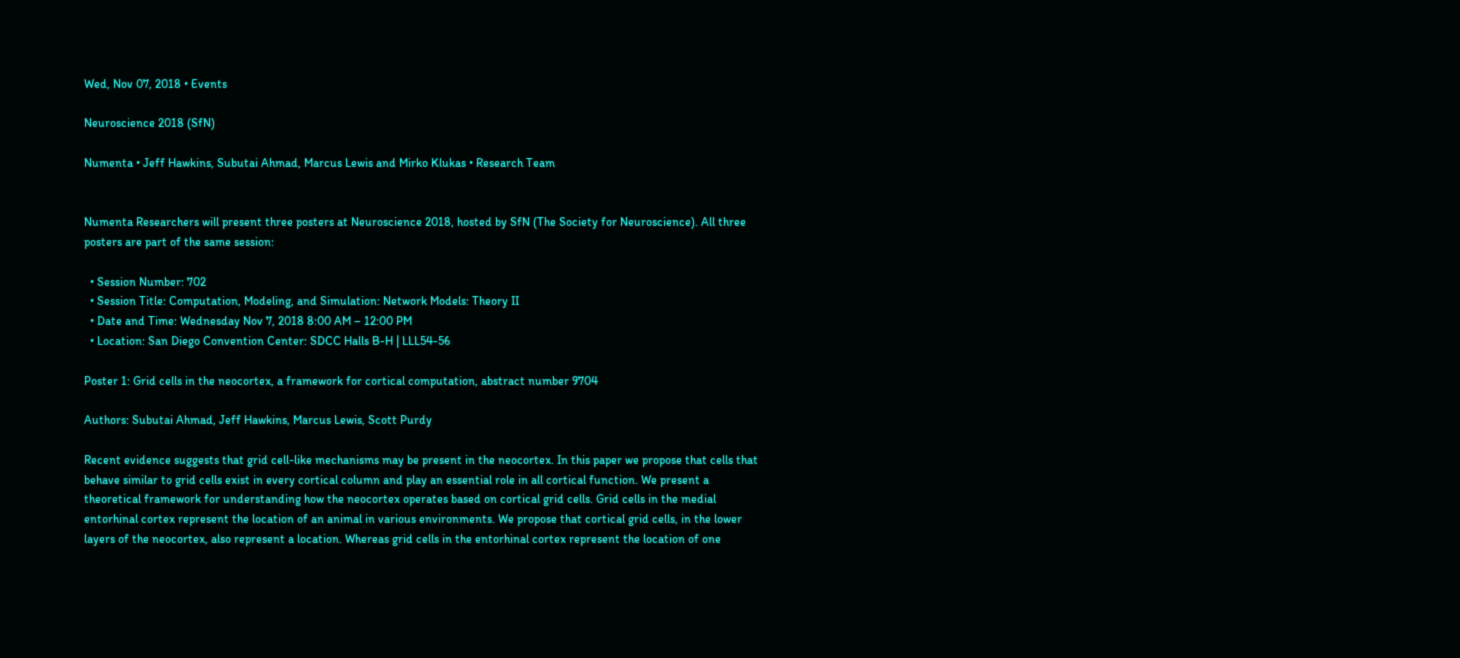Wed, Nov 07, 2018 • Events

Neuroscience 2018 (SfN)

Numenta • Jeff Hawkins, Subutai Ahmad, Marcus Lewis and Mirko Klukas • Research Team


Numenta Researchers will present three posters at Neuroscience 2018, hosted by SfN (The Society for Neuroscience). All three posters are part of the same session:

  • Session Number: 702
  • Session Title: Computation, Modeling, and Simulation: Network Models: Theory II
  • Date and Time: Wednesday Nov 7, 2018 8:00 AM – 12:00 PM
  • Location: San Diego Convention Center: SDCC Halls B-H | LLL54-56

Poster 1: Grid cells in the neocortex, a framework for cortical computation, abstract number 9704

Authors: Subutai Ahmad, Jeff Hawkins, Marcus Lewis, Scott Purdy

Recent evidence suggests that grid cell-like mechanisms may be present in the neocortex. In this paper we propose that cells that behave similar to grid cells exist in every cortical column and play an essential role in all cortical function. We present a theoretical framework for understanding how the neocortex operates based on cortical grid cells. Grid cells in the medial entorhinal cortex represent the location of an animal in various environments. We propose that cortical grid cells, in the lower layers of the neocortex, also represent a location. Whereas grid cells in the entorhinal cortex represent the location of one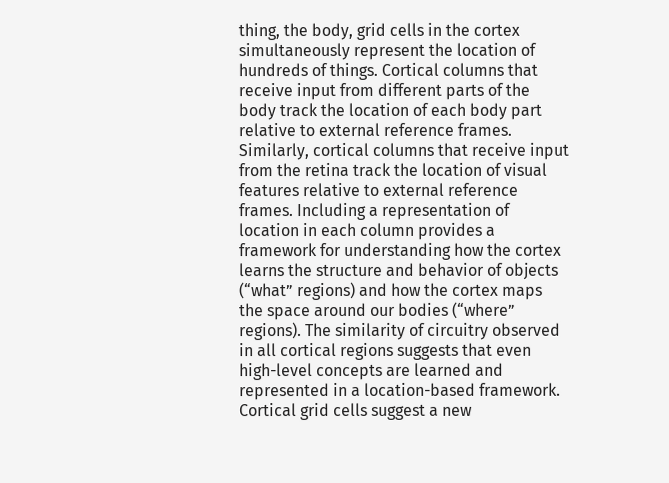thing, the body, grid cells in the cortex simultaneously represent the location of hundreds of things. Cortical columns that receive input from different parts of the body track the location of each body part relative to external reference frames. Similarly, cortical columns that receive input from the retina track the location of visual features relative to external reference frames. Including a representation of location in each column provides a framework for understanding how the cortex learns the structure and behavior of objects (“what” regions) and how the cortex maps the space around our bodies (“where” regions). The similarity of circuitry observed in all cortical regions suggests that even high-level concepts are learned and represented in a location-based framework. Cortical grid cells suggest a new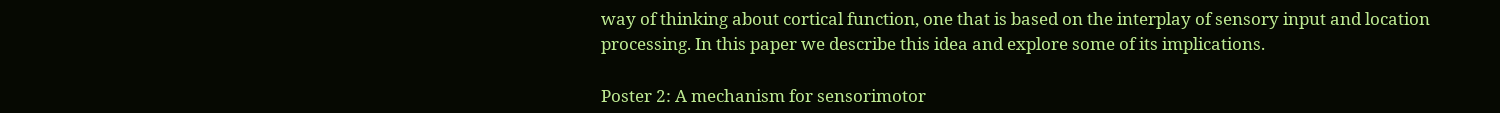way of thinking about cortical function, one that is based on the interplay of sensory input and location processing. In this paper we describe this idea and explore some of its implications.

Poster 2: A mechanism for sensorimotor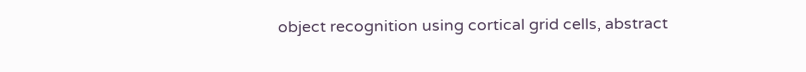object recognition using cortical grid cells, abstract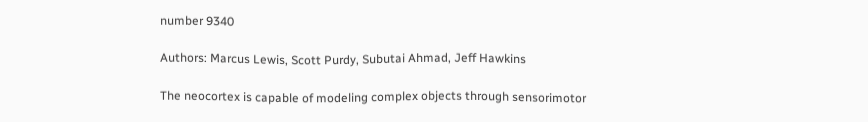number 9340

Authors: Marcus Lewis, Scott Purdy, Subutai Ahmad, Jeff Hawkins

The neocortex is capable of modeling complex objects through sensorimotor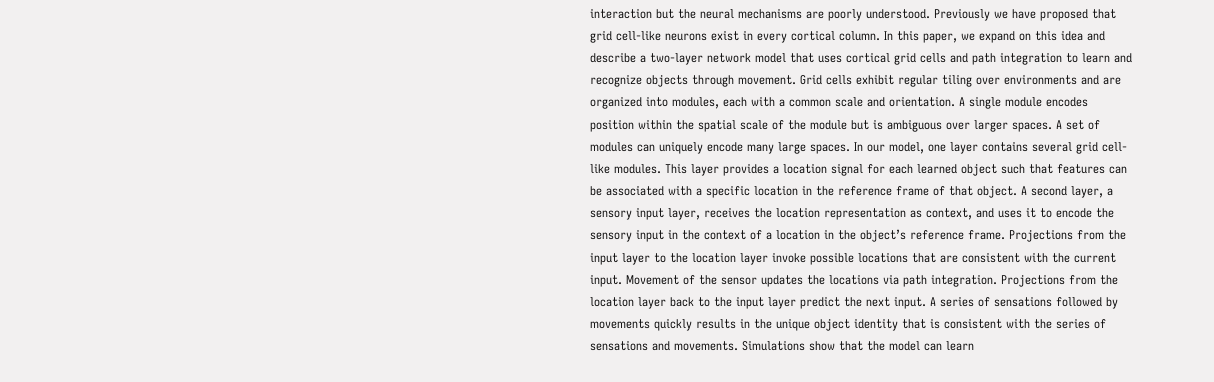interaction but the neural mechanisms are poorly understood. Previously we have proposed that grid cell-like neurons exist in every cortical column. In this paper, we expand on this idea and describe a two-layer network model that uses cortical grid cells and path integration to learn and recognize objects through movement. Grid cells exhibit regular tiling over environments and are organized into modules, each with a common scale and orientation. A single module encodes position within the spatial scale of the module but is ambiguous over larger spaces. A set of modules can uniquely encode many large spaces. In our model, one layer contains several grid cell-like modules. This layer provides a location signal for each learned object such that features can be associated with a specific location in the reference frame of that object. A second layer, a sensory input layer, receives the location representation as context, and uses it to encode the sensory input in the context of a location in the object’s reference frame. Projections from the input layer to the location layer invoke possible locations that are consistent with the current input. Movement of the sensor updates the locations via path integration. Projections from the location layer back to the input layer predict the next input. A series of sensations followed by movements quickly results in the unique object identity that is consistent with the series of sensations and movements. Simulations show that the model can learn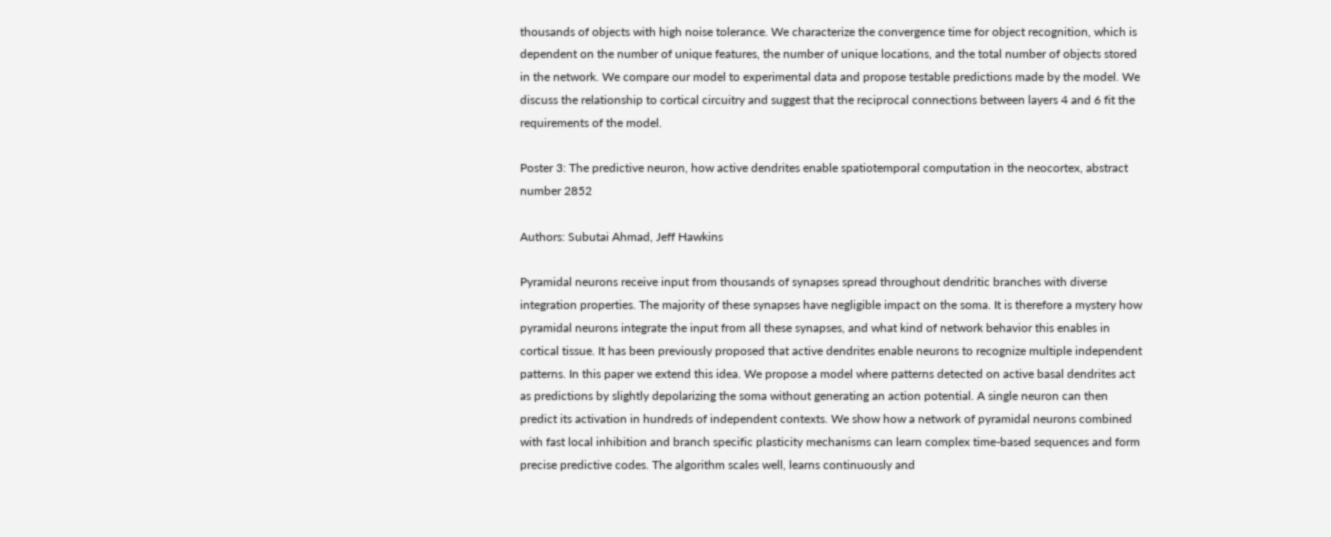thousands of objects with high noise tolerance. We characterize the convergence time for object recognition, which is dependent on the number of unique features, the number of unique locations, and the total number of objects stored in the network. We compare our model to experimental data and propose testable predictions made by the model. We discuss the relationship to cortical circuitry and suggest that the reciprocal connections between layers 4 and 6 fit the requirements of the model.

Poster 3: The predictive neuron, how active dendrites enable spatiotemporal computation in the neocortex, abstract number 2852

Authors: Subutai Ahmad, Jeff Hawkins

Pyramidal neurons receive input from thousands of synapses spread throughout dendritic branches with diverse integration properties. The majority of these synapses have negligible impact on the soma. It is therefore a mystery how pyramidal neurons integrate the input from all these synapses, and what kind of network behavior this enables in cortical tissue. It has been previously proposed that active dendrites enable neurons to recognize multiple independent patterns. In this paper we extend this idea. We propose a model where patterns detected on active basal dendrites act as predictions by slightly depolarizing the soma without generating an action potential. A single neuron can then predict its activation in hundreds of independent contexts. We show how a network of pyramidal neurons combined with fast local inhibition and branch specific plasticity mechanisms can learn complex time-based sequences and form precise predictive codes. The algorithm scales well, learns continuously and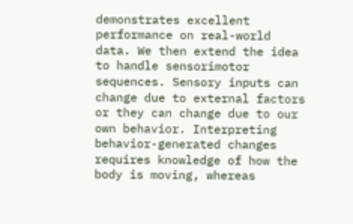demonstrates excellent performance on real-world data. We then extend the idea to handle sensorimotor sequences. Sensory inputs can change due to external factors or they can change due to our own behavior. Interpreting behavior-generated changes requires knowledge of how the body is moving, whereas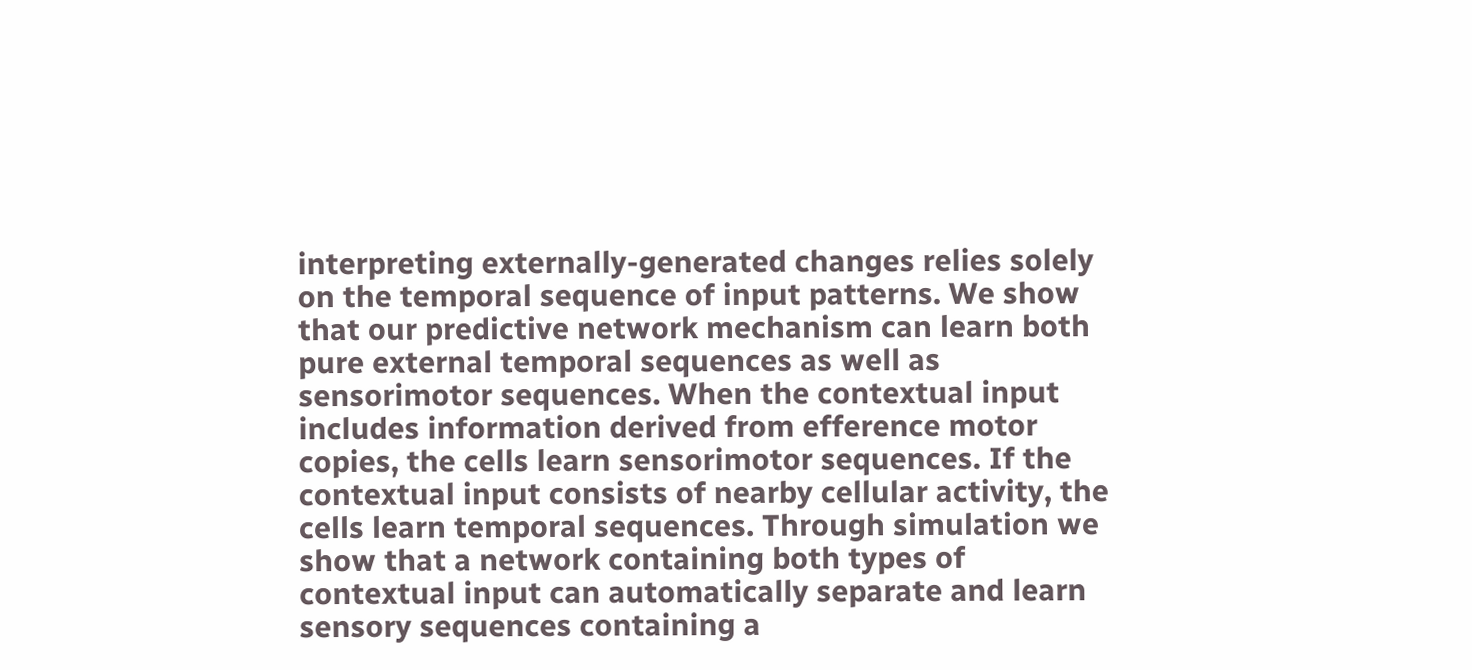interpreting externally-generated changes relies solely on the temporal sequence of input patterns. We show that our predictive network mechanism can learn both pure external temporal sequences as well as sensorimotor sequences. When the contextual input includes information derived from efference motor copies, the cells learn sensorimotor sequences. If the contextual input consists of nearby cellular activity, the cells learn temporal sequences. Through simulation we show that a network containing both types of contextual input can automatically separate and learn sensory sequences containing a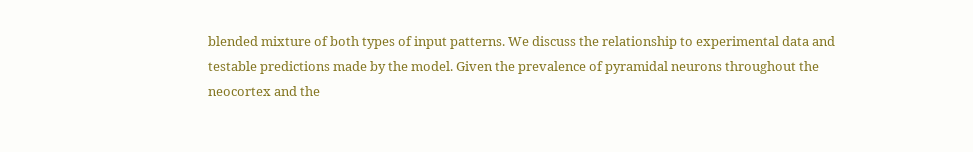blended mixture of both types of input patterns. We discuss the relationship to experimental data and testable predictions made by the model. Given the prevalence of pyramidal neurons throughout the neocortex and the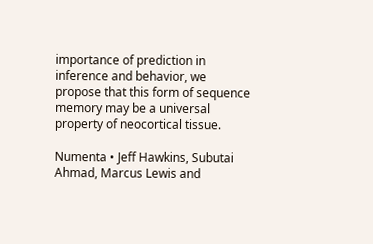importance of prediction in inference and behavior, we propose that this form of sequence memory may be a universal property of neocortical tissue.

Numenta • Jeff Hawkins, Subutai Ahmad, Marcus Lewis and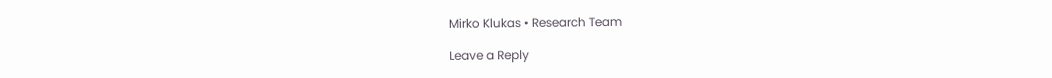Mirko Klukas • Research Team

Leave a Reply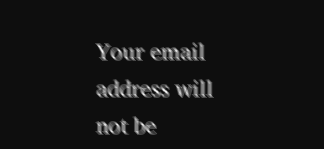Your email address will not be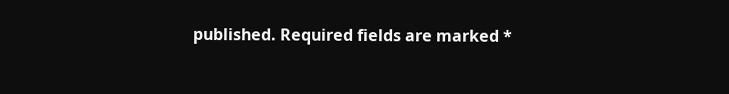published. Required fields are marked *